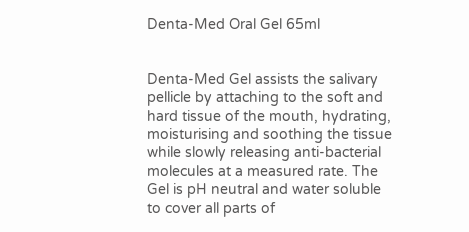Denta-Med Oral Gel 65ml


Denta-Med Gel assists the salivary pellicle by attaching to the soft and hard tissue of the mouth, hydrating, moisturising and soothing the tissue while slowly releasing anti-bacterial molecules at a measured rate. The Gel is pH neutral and water soluble to cover all parts of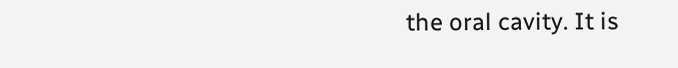the oral cavity. It is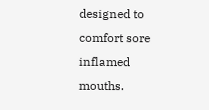designed to comfort sore inflamed mouths.